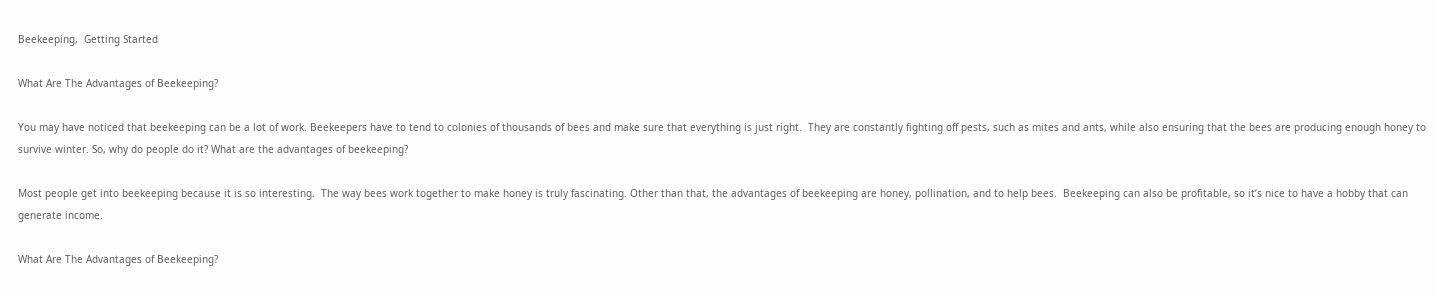Beekeeping,  Getting Started

What Are The Advantages of Beekeeping?

You may have noticed that beekeeping can be a lot of work. Beekeepers have to tend to colonies of thousands of bees and make sure that everything is just right.  They are constantly fighting off pests, such as mites and ants, while also ensuring that the bees are producing enough honey to survive winter. So, why do people do it? What are the advantages of beekeeping?

Most people get into beekeeping because it is so interesting.  The way bees work together to make honey is truly fascinating. Other than that, the advantages of beekeeping are honey, pollination, and to help bees.  Beekeeping can also be profitable, so it’s nice to have a hobby that can generate income.

What Are The Advantages of Beekeeping?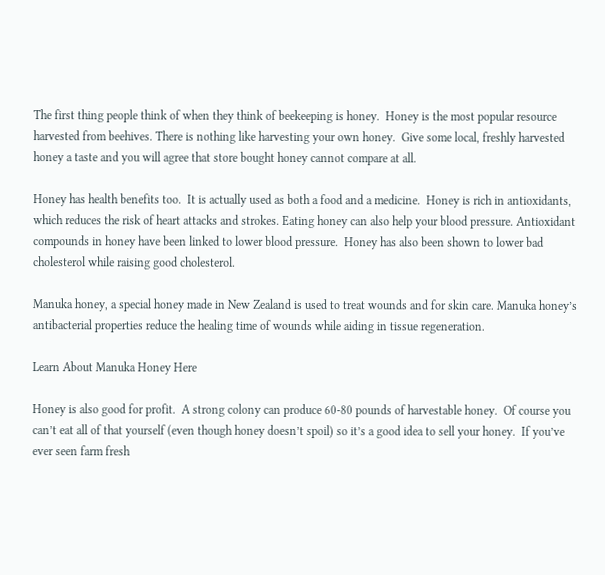The first thing people think of when they think of beekeeping is honey.  Honey is the most popular resource harvested from beehives. There is nothing like harvesting your own honey.  Give some local, freshly harvested honey a taste and you will agree that store bought honey cannot compare at all.

Honey has health benefits too.  It is actually used as both a food and a medicine.  Honey is rich in antioxidants, which reduces the risk of heart attacks and strokes. Eating honey can also help your blood pressure. Antioxidant compounds in honey have been linked to lower blood pressure.  Honey has also been shown to lower bad cholesterol while raising good cholesterol.

Manuka honey, a special honey made in New Zealand is used to treat wounds and for skin care. Manuka honey’s antibacterial properties reduce the healing time of wounds while aiding in tissue regeneration.

Learn About Manuka Honey Here

Honey is also good for profit.  A strong colony can produce 60-80 pounds of harvestable honey.  Of course you can’t eat all of that yourself (even though honey doesn’t spoil) so it’s a good idea to sell your honey.  If you’ve ever seen farm fresh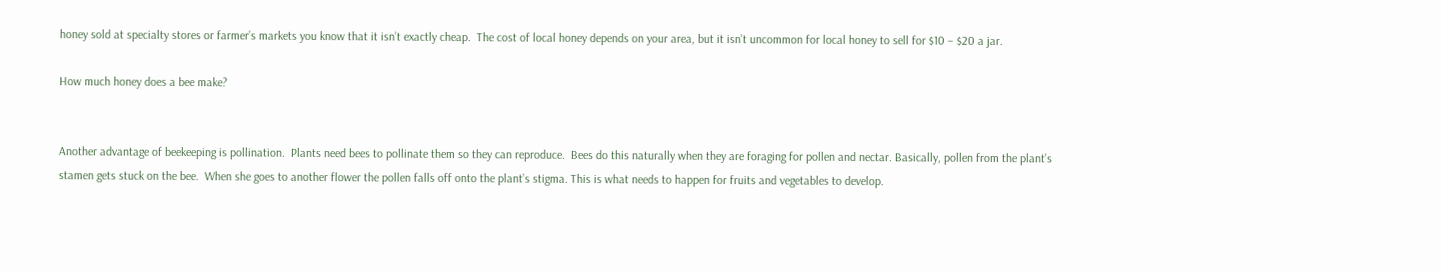honey sold at specialty stores or farmer’s markets you know that it isn’t exactly cheap.  The cost of local honey depends on your area, but it isn’t uncommon for local honey to sell for $10 – $20 a jar.

How much honey does a bee make?


Another advantage of beekeeping is pollination.  Plants need bees to pollinate them so they can reproduce.  Bees do this naturally when they are foraging for pollen and nectar. Basically, pollen from the plant’s stamen gets stuck on the bee.  When she goes to another flower the pollen falls off onto the plant’s stigma. This is what needs to happen for fruits and vegetables to develop.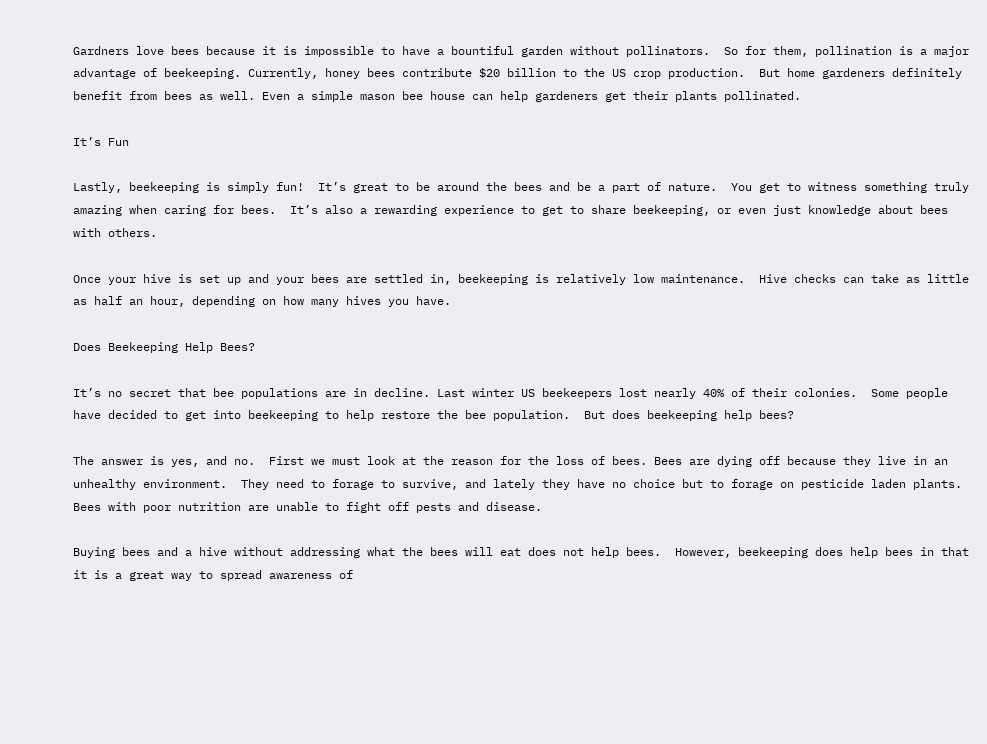Gardners love bees because it is impossible to have a bountiful garden without pollinators.  So for them, pollination is a major advantage of beekeeping. Currently, honey bees contribute $20 billion to the US crop production.  But home gardeners definitely benefit from bees as well. Even a simple mason bee house can help gardeners get their plants pollinated.

It’s Fun

Lastly, beekeeping is simply fun!  It’s great to be around the bees and be a part of nature.  You get to witness something truly amazing when caring for bees.  It’s also a rewarding experience to get to share beekeeping, or even just knowledge about bees with others.

Once your hive is set up and your bees are settled in, beekeeping is relatively low maintenance.  Hive checks can take as little as half an hour, depending on how many hives you have.

Does Beekeeping Help Bees?

It’s no secret that bee populations are in decline. Last winter US beekeepers lost nearly 40% of their colonies.  Some people have decided to get into beekeeping to help restore the bee population.  But does beekeeping help bees?

The answer is yes, and no.  First we must look at the reason for the loss of bees. Bees are dying off because they live in an unhealthy environment.  They need to forage to survive, and lately they have no choice but to forage on pesticide laden plants. Bees with poor nutrition are unable to fight off pests and disease.

Buying bees and a hive without addressing what the bees will eat does not help bees.  However, beekeeping does help bees in that it is a great way to spread awareness of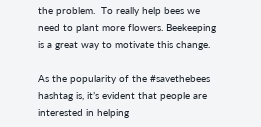the problem.  To really help bees we need to plant more flowers. Beekeeping is a great way to motivate this change.

As the popularity of the #savethebees hashtag is, it’s evident that people are interested in helping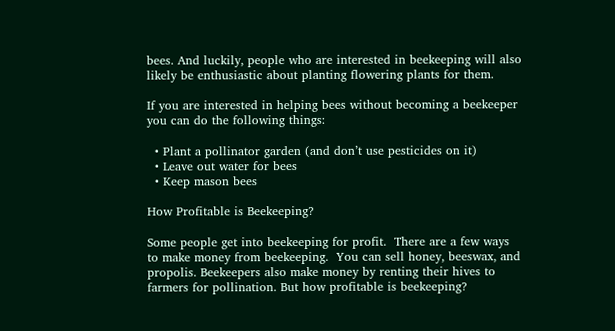bees. And luckily, people who are interested in beekeeping will also likely be enthusiastic about planting flowering plants for them.

If you are interested in helping bees without becoming a beekeeper you can do the following things:

  • Plant a pollinator garden (and don’t use pesticides on it)
  • Leave out water for bees
  • Keep mason bees

How Profitable is Beekeeping?

Some people get into beekeeping for profit.  There are a few ways to make money from beekeeping.  You can sell honey, beeswax, and propolis. Beekeepers also make money by renting their hives to farmers for pollination. But how profitable is beekeeping?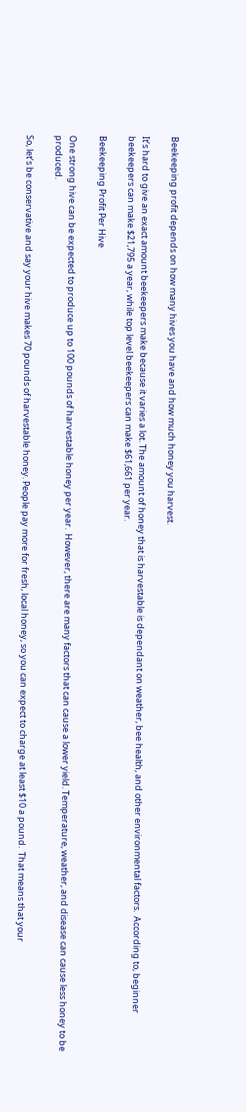Beekeeping profit depends on how many hives you have and how much honey you harvest.

It’s hard to give an exact amount beekeepers make because it varies a lot. The amount of honey that is harvestable is dependant on weather, bee health, and other environmental factors.  According to, beginner beekeepers can make $21,795 a year, while top level beekeepers can make $61,661 per year.

Beekeeping Profit Per Hive

One strong hive can be expected to produce up to 100 pounds of harvestable honey per year.  However, there are many factors that can cause a lower yield. Temperature, weather, and disease can cause less honey to be produced.

So, let’s be conservative and say your hive makes 70 pounds of harvestable honey. People pay more for fresh, local honey, so you can expect to charge at least $10 a pound.  That means that your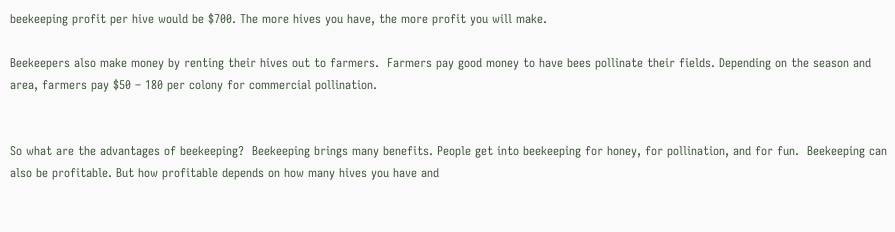beekeeping profit per hive would be $700. The more hives you have, the more profit you will make.

Beekeepers also make money by renting their hives out to farmers.  Farmers pay good money to have bees pollinate their fields. Depending on the season and area, farmers pay $50 – 180 per colony for commercial pollination.


So what are the advantages of beekeeping?  Beekeeping brings many benefits. People get into beekeeping for honey, for pollination, and for fun.  Beekeeping can also be profitable. But how profitable depends on how many hives you have and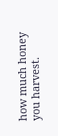how much honey you harvest.